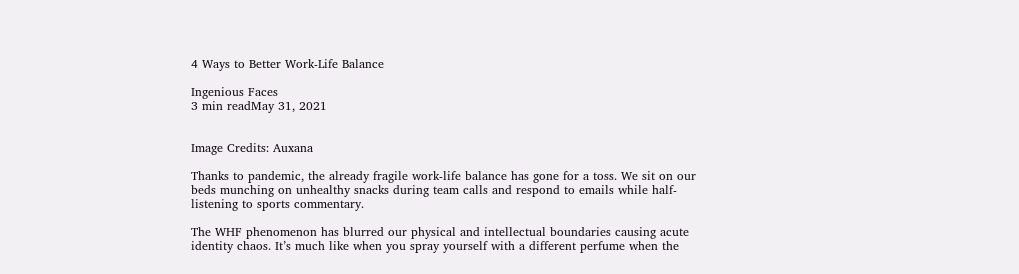4 Ways to Better Work-Life Balance

Ingenious Faces
3 min readMay 31, 2021


Image Credits: Auxana

Thanks to pandemic, the already fragile work-life balance has gone for a toss. We sit on our beds munching on unhealthy snacks during team calls and respond to emails while half- listening to sports commentary.

The WHF phenomenon has blurred our physical and intellectual boundaries causing acute identity chaos. It’s much like when you spray yourself with a different perfume when the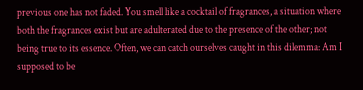previous one has not faded. You smell like a cocktail of fragrances, a situation where both the fragrances exist but are adulterated due to the presence of the other; not being true to its essence. Often, we can catch ourselves caught in this dilemma: Am I supposed to be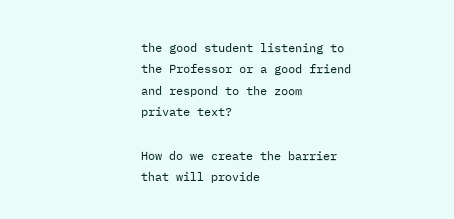the good student listening to the Professor or a good friend and respond to the zoom private text?

How do we create the barrier that will provide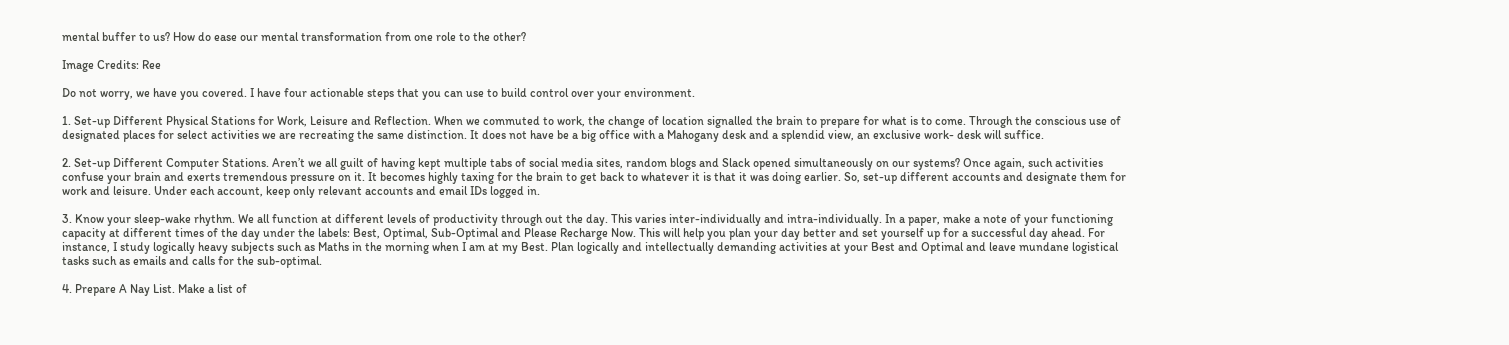mental buffer to us? How do ease our mental transformation from one role to the other?

Image Credits: Ree

Do not worry, we have you covered. I have four actionable steps that you can use to build control over your environment.

1. Set-up Different Physical Stations for Work, Leisure and Reflection. When we commuted to work, the change of location signalled the brain to prepare for what is to come. Through the conscious use of designated places for select activities we are recreating the same distinction. It does not have be a big office with a Mahogany desk and a splendid view, an exclusive work- desk will suffice.

2. Set-up Different Computer Stations. Aren’t we all guilt of having kept multiple tabs of social media sites, random blogs and Slack opened simultaneously on our systems? Once again, such activities confuse your brain and exerts tremendous pressure on it. It becomes highly taxing for the brain to get back to whatever it is that it was doing earlier. So, set-up different accounts and designate them for work and leisure. Under each account, keep only relevant accounts and email IDs logged in.

3. Know your sleep-wake rhythm. We all function at different levels of productivity through out the day. This varies inter-individually and intra-individually. In a paper, make a note of your functioning capacity at different times of the day under the labels: Best, Optimal, Sub-Optimal and Please Recharge Now. This will help you plan your day better and set yourself up for a successful day ahead. For instance, I study logically heavy subjects such as Maths in the morning when I am at my Best. Plan logically and intellectually demanding activities at your Best and Optimal and leave mundane logistical tasks such as emails and calls for the sub-optimal.

4. Prepare A Nay List. Make a list of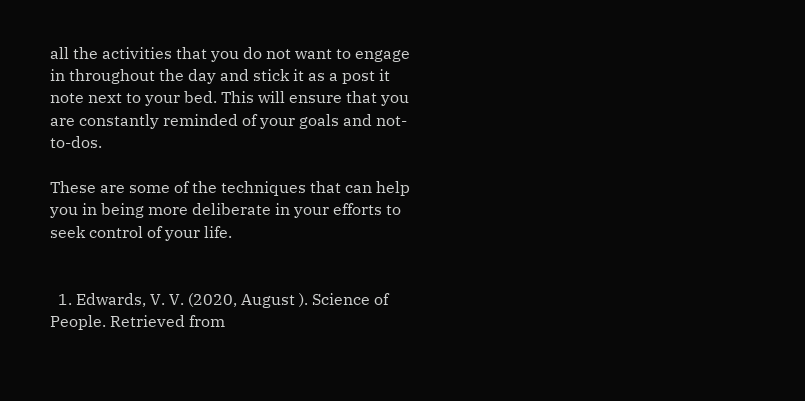all the activities that you do not want to engage in throughout the day and stick it as a post it note next to your bed. This will ensure that you are constantly reminded of your goals and not-to-dos.

These are some of the techniques that can help you in being more deliberate in your efforts to seek control of your life.


  1. Edwards, V. V. (2020, August ). Science of People. Retrieved from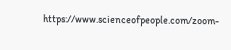https://www.scienceofpeople.com/zoom-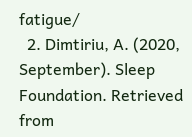fatigue/
  2. Dimtiriu, A. (2020, September). Sleep Foundation. Retrieved from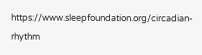https://www.sleepfoundation.org/circadian-rhythm